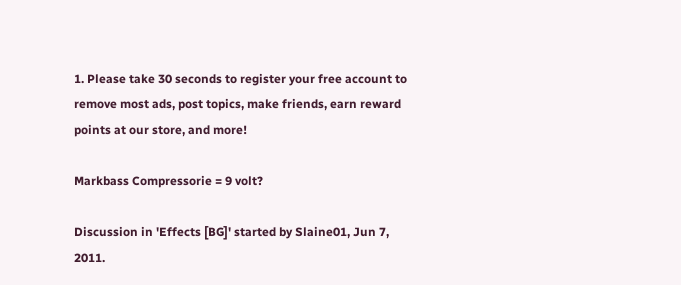1. Please take 30 seconds to register your free account to remove most ads, post topics, make friends, earn reward points at our store, and more!

Markbass Compressorie = 9 volt?

Discussion in 'Effects [BG]' started by Slaine01, Jun 7, 2011.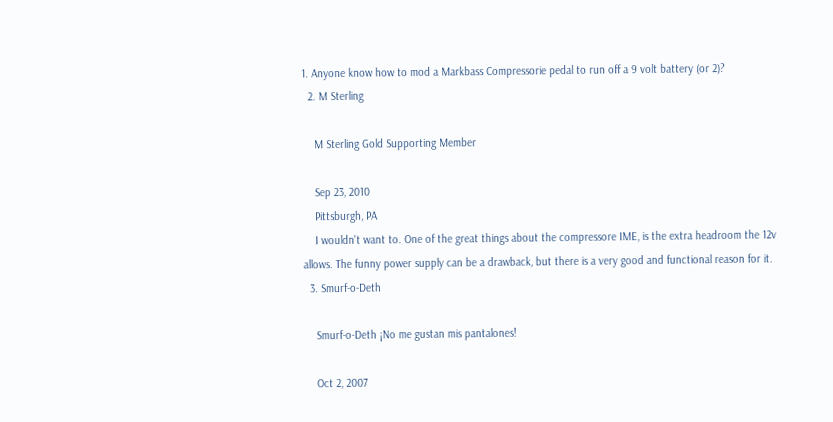1. Anyone know how to mod a Markbass Compressorie pedal to run off a 9 volt battery (or 2)?
  2. M Sterling

    M Sterling Gold Supporting Member

    Sep 23, 2010
    Pittsburgh, PA
    I wouldn't want to. One of the great things about the compressore IME, is the extra headroom the 12v allows. The funny power supply can be a drawback, but there is a very good and functional reason for it.
  3. Smurf-o-Deth

    Smurf-o-Deth ¡No me gustan mis pantalones!

    Oct 2, 2007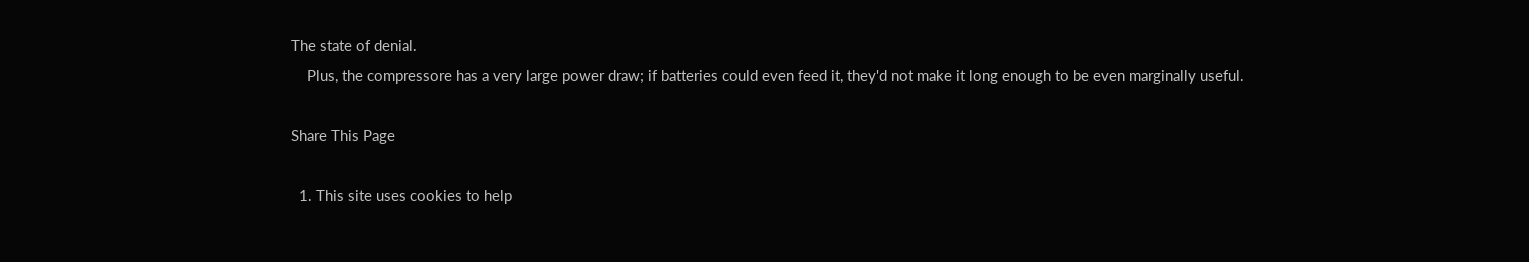The state of denial.
    Plus, the compressore has a very large power draw; if batteries could even feed it, they'd not make it long enough to be even marginally useful.

Share This Page

  1. This site uses cookies to help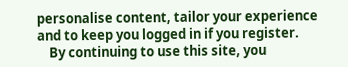personalise content, tailor your experience and to keep you logged in if you register.
    By continuing to use this site, you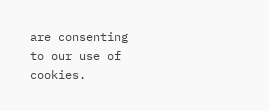are consenting to our use of cookies.